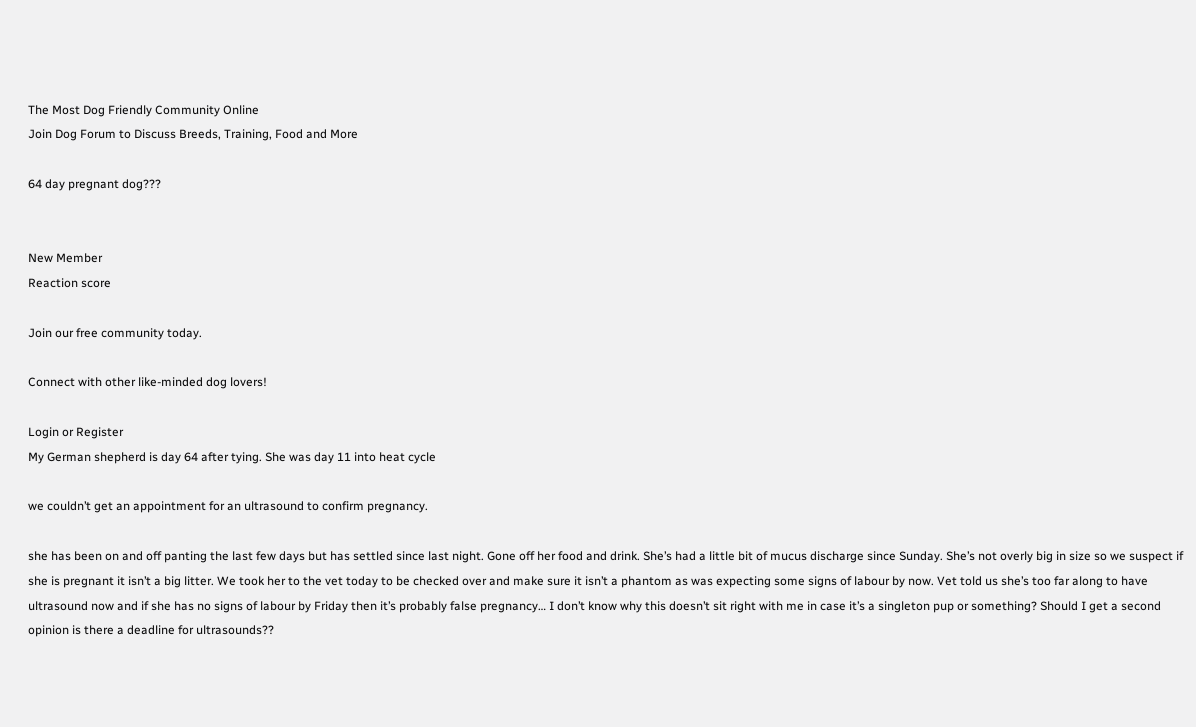The Most Dog Friendly Community Online
Join Dog Forum to Discuss Breeds, Training, Food and More

64 day pregnant dog???


New Member
Reaction score

Join our free community today.

Connect with other like-minded dog lovers!

Login or Register
My German shepherd is day 64 after tying. She was day 11 into heat cycle

we couldn’t get an appointment for an ultrasound to confirm pregnancy.

she has been on and off panting the last few days but has settled since last night. Gone off her food and drink. She’s had a little bit of mucus discharge since Sunday. She’s not overly big in size so we suspect if she is pregnant it isn’t a big litter. We took her to the vet today to be checked over and make sure it isn’t a phantom as was expecting some signs of labour by now. Vet told us she’s too far along to have ultrasound now and if she has no signs of labour by Friday then it’s probably false pregnancy… I don’t know why this doesn’t sit right with me in case it’s a singleton pup or something? Should I get a second opinion is there a deadline for ultrasounds??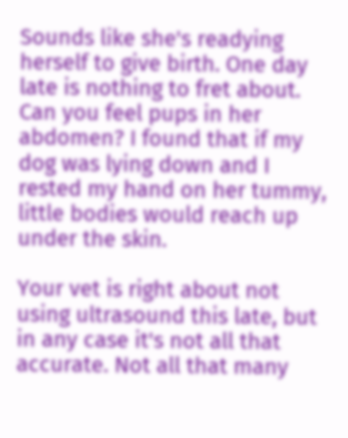Sounds like she's readying herself to give birth. One day late is nothing to fret about. Can you feel pups in her abdomen? I found that if my dog was lying down and I rested my hand on her tummy, little bodies would reach up under the skin.

Your vet is right about not using ultrasound this late, but in any case it's not all that accurate. Not all that many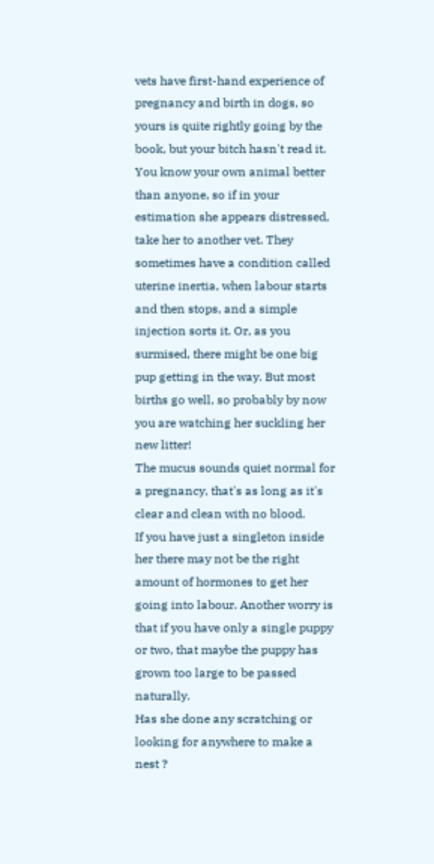vets have first-hand experience of pregnancy and birth in dogs, so yours is quite rightly going by the book, but your bitch hasn't read it. You know your own animal better than anyone, so if in your estimation she appears distressed, take her to another vet. They sometimes have a condition called uterine inertia, when labour starts and then stops, and a simple injection sorts it. Or, as you surmised, there might be one big pup getting in the way. But most births go well, so probably by now you are watching her suckling her new litter!
The mucus sounds quiet normal for a pregnancy, that's as long as it's clear and clean with no blood.
If you have just a singleton inside her there may not be the right amount of hormones to get her going into labour. Another worry is that if you have only a single puppy or two, that maybe the puppy has grown too large to be passed naturally.
Has she done any scratching or looking for anywhere to make a nest ?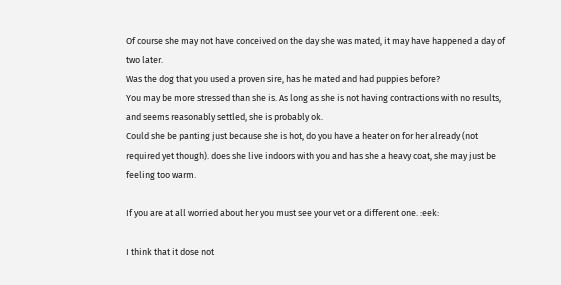Of course she may not have conceived on the day she was mated, it may have happened a day of two later.
Was the dog that you used a proven sire, has he mated and had puppies before?
You may be more stressed than she is. As long as she is not having contractions with no results, and seems reasonably settled, she is probably ok.
Could she be panting just because she is hot, do you have a heater on for her already (not required yet though). does she live indoors with you and has she a heavy coat, she may just be feeling too warm.

If you are at all worried about her you must see your vet or a different one. :eek:

I think that it dose not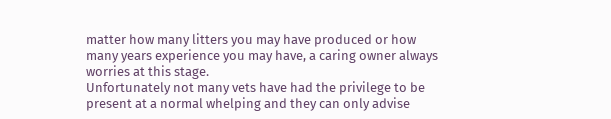matter how many litters you may have produced or how many years experience you may have, a caring owner always worries at this stage.
Unfortunately not many vets have had the privilege to be present at a normal whelping and they can only advise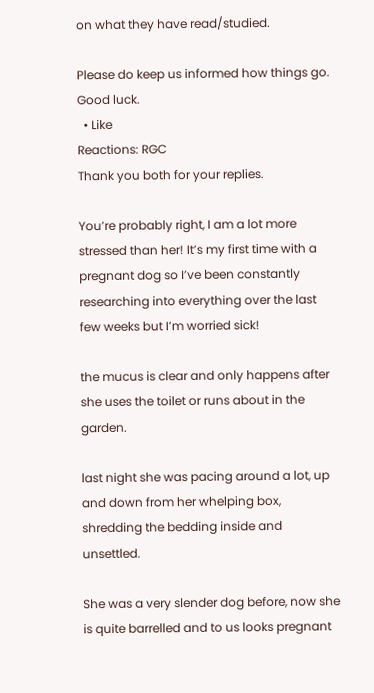on what they have read/studied.

Please do keep us informed how things go. Good luck.
  • Like
Reactions: RGC
Thank you both for your replies.

You’re probably right, I am a lot more stressed than her! It’s my first time with a pregnant dog so I’ve been constantly researching into everything over the last few weeks but I’m worried sick!

the mucus is clear and only happens after she uses the toilet or runs about in the garden.

last night she was pacing around a lot, up and down from her whelping box, shredding the bedding inside and unsettled.

She was a very slender dog before, now she is quite barrelled and to us looks pregnant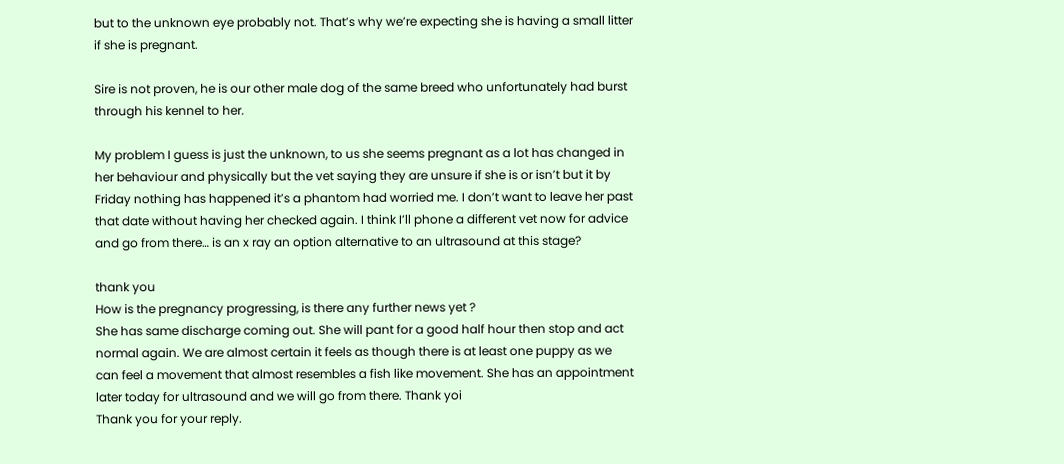but to the unknown eye probably not. That’s why we’re expecting she is having a small litter if she is pregnant.

Sire is not proven, he is our other male dog of the same breed who unfortunately had burst through his kennel to her.

My problem I guess is just the unknown, to us she seems pregnant as a lot has changed in her behaviour and physically but the vet saying they are unsure if she is or isn’t but it by Friday nothing has happened it’s a phantom had worried me. I don’t want to leave her past that date without having her checked again. I think I’ll phone a different vet now for advice and go from there… is an x ray an option alternative to an ultrasound at this stage?

thank you
How is the pregnancy progressing, is there any further news yet ?
She has same discharge coming out. She will pant for a good half hour then stop and act normal again. We are almost certain it feels as though there is at least one puppy as we can feel a movement that almost resembles a fish like movement. She has an appointment later today for ultrasound and we will go from there. Thank yoi
Thank you for your reply.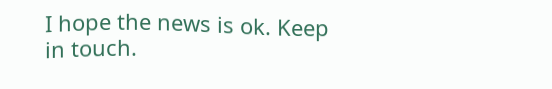I hope the news is ok. Keep in touch.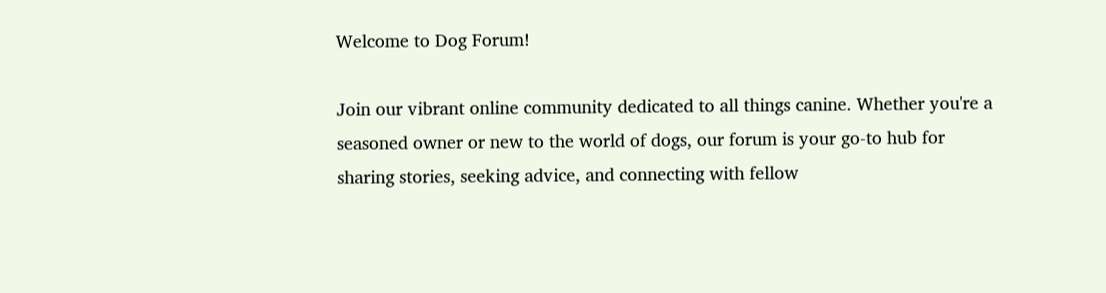Welcome to Dog Forum!

Join our vibrant online community dedicated to all things canine. Whether you're a seasoned owner or new to the world of dogs, our forum is your go-to hub for sharing stories, seeking advice, and connecting with fellow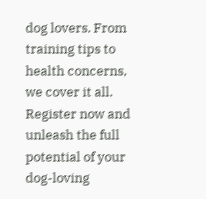dog lovers. From training tips to health concerns, we cover it all. Register now and unleash the full potential of your dog-loving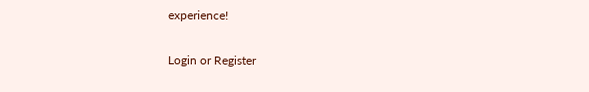experience!

Login or Register